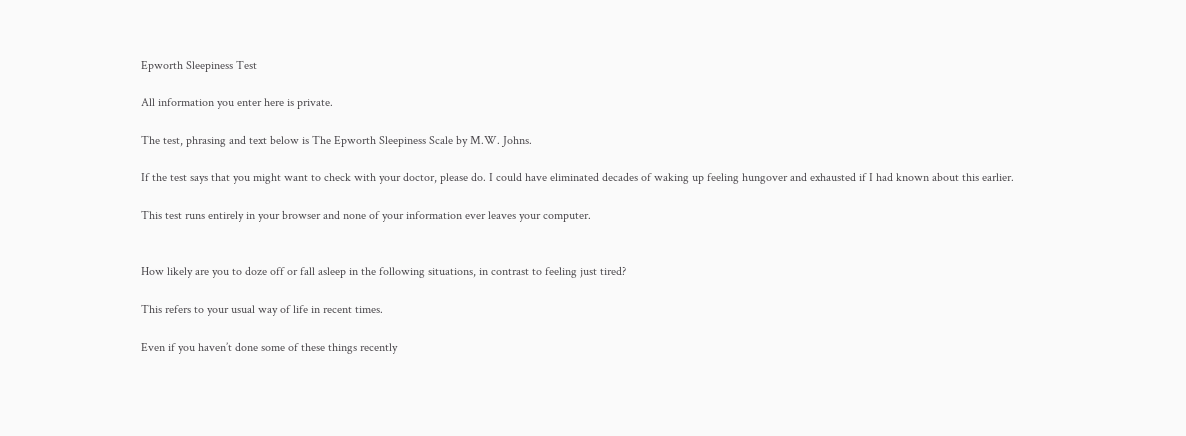Epworth Sleepiness Test

All information you enter here is private.

The test, phrasing and text below is The Epworth Sleepiness Scale by M.W. Johns.

If the test says that you might want to check with your doctor, please do. I could have eliminated decades of waking up feeling hungover and exhausted if I had known about this earlier.

This test runs entirely in your browser and none of your information ever leaves your computer.


How likely are you to doze off or fall asleep in the following situations, in contrast to feeling just tired?

This refers to your usual way of life in recent times.

Even if you haven’t done some of these things recently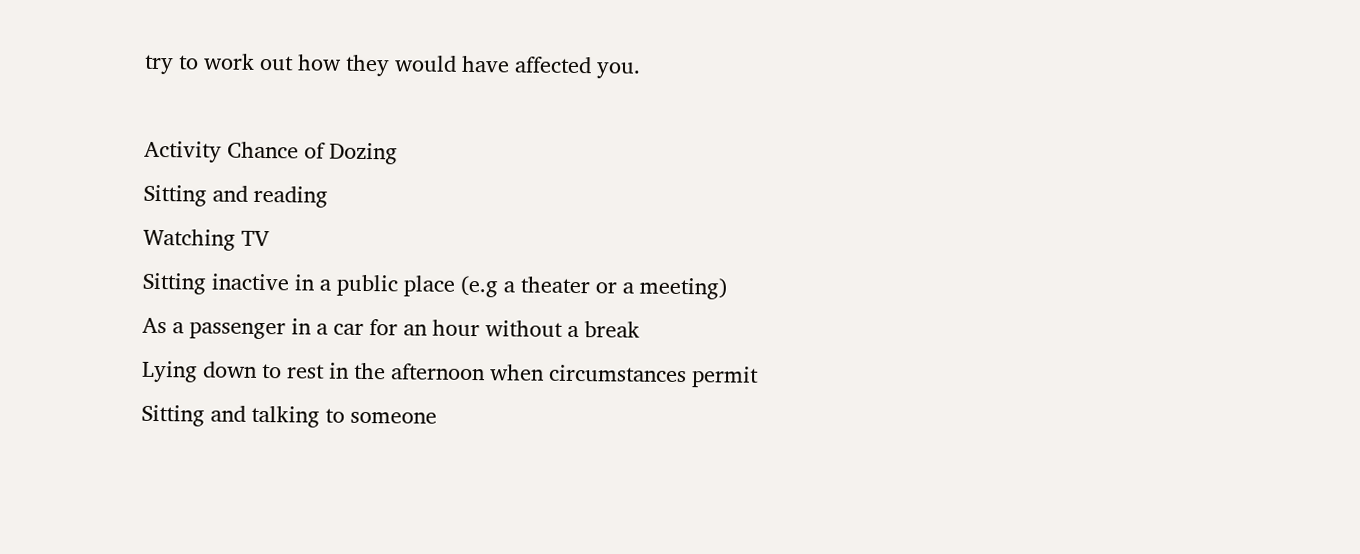try to work out how they would have affected you.

Activity Chance of Dozing
Sitting and reading
Watching TV
Sitting inactive in a public place (e.g a theater or a meeting)
As a passenger in a car for an hour without a break
Lying down to rest in the afternoon when circumstances permit
Sitting and talking to someone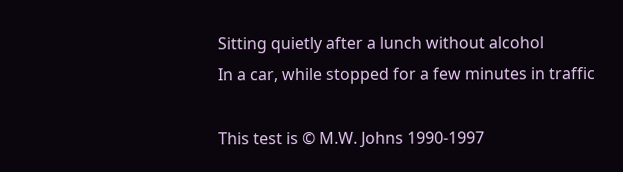Sitting quietly after a lunch without alcohol
In a car, while stopped for a few minutes in traffic

This test is © M.W. Johns 1990-1997